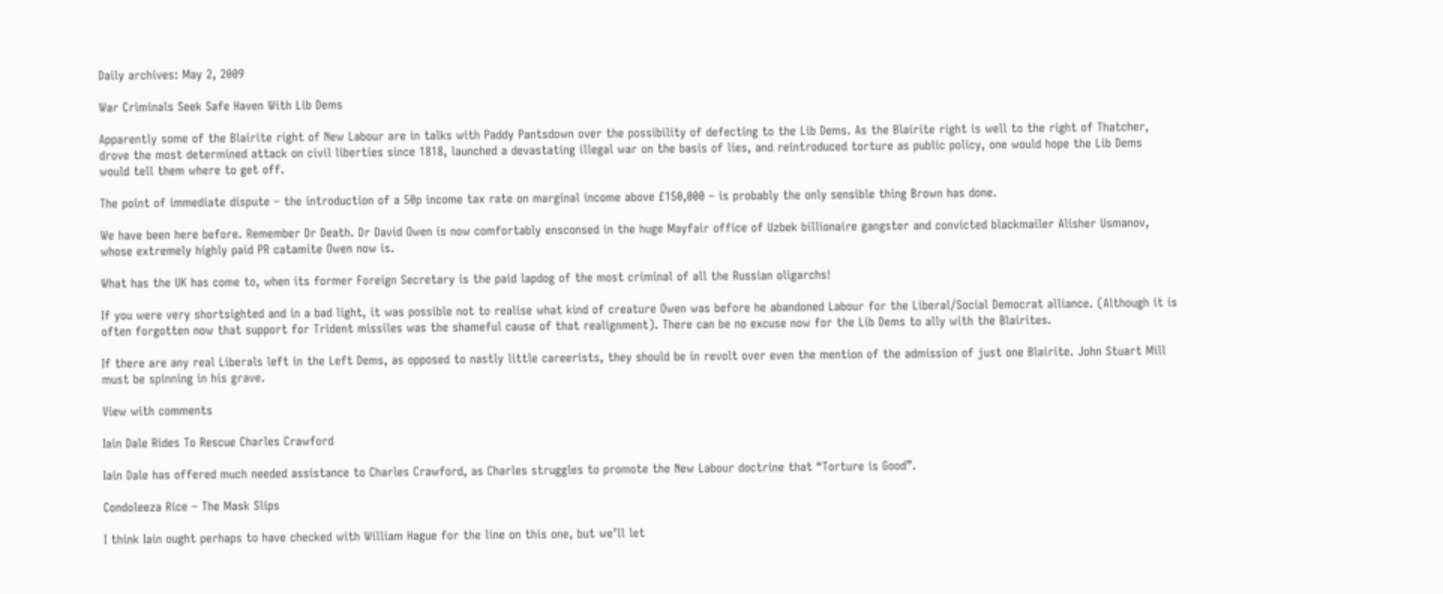Daily archives: May 2, 2009

War Criminals Seek Safe Haven With Lib Dems

Apparently some of the Blairite right of New Labour are in talks with Paddy Pantsdown over the possibility of defecting to the Lib Dems. As the Blairite right is well to the right of Thatcher, drove the most determined attack on civil liberties since 1818, launched a devastating illegal war on the basis of lies, and reintroduced torture as public policy, one would hope the Lib Dems would tell them where to get off.

The point of immediate dispute – the introduction of a 50p income tax rate on marginal income above £150,000 – is probably the only sensible thing Brown has done.

We have been here before. Remember Dr Death. Dr David Owen is now comfortably ensconsed in the huge Mayfair office of Uzbek billionaire gangster and convicted blackmailer Alisher Usmanov, whose extremely highly paid PR catamite Owen now is.

What has the UK has come to, when its former Foreign Secretary is the paid lapdog of the most criminal of all the Russian oligarchs!

If you were very shortsighted and in a bad light, it was possible not to realise what kind of creature Owen was before he abandoned Labour for the Liberal/Social Democrat alliance. (Although it is often forgotten now that support for Trident missiles was the shameful cause of that realignment). There can be no excuse now for the Lib Dems to ally with the Blairites.

If there are any real Liberals left in the Left Dems, as opposed to nastly little careerists, they should be in revolt over even the mention of the admission of just one Blairite. John Stuart Mill must be spinning in his grave.

View with comments

Iain Dale Rides To Rescue Charles Crawford

Iain Dale has offered much needed assistance to Charles Crawford, as Charles struggles to promote the New Labour doctrine that “Torture is Good”.

Condoleeza Rice – The Mask Slips

I think Iain ought perhaps to have checked with William Hague for the line on this one, but we’ll let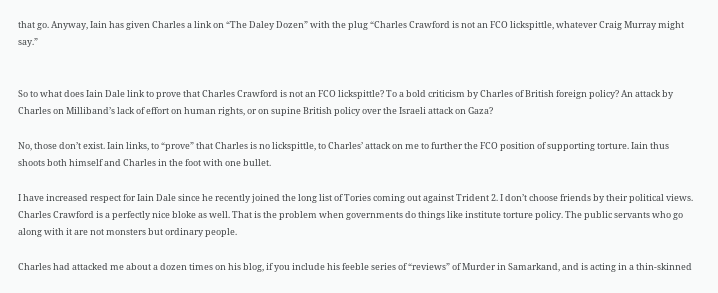that go. Anyway, Iain has given Charles a link on “The Daley Dozen” with the plug “Charles Crawford is not an FCO lickspittle, whatever Craig Murray might say.”


So to what does Iain Dale link to prove that Charles Crawford is not an FCO lickspittle? To a bold criticism by Charles of British foreign policy? An attack by Charles on Milliband’s lack of effort on human rights, or on supine British policy over the Israeli attack on Gaza?

No, those don’t exist. Iain links, to “prove” that Charles is no lickspittle, to Charles’ attack on me to further the FCO position of supporting torture. Iain thus shoots both himself and Charles in the foot with one bullet.

I have increased respect for Iain Dale since he recently joined the long list of Tories coming out against Trident 2. I don’t choose friends by their political views. Charles Crawford is a perfectly nice bloke as well. That is the problem when governments do things like institute torture policy. The public servants who go along with it are not monsters but ordinary people.

Charles had attacked me about a dozen times on his blog, if you include his feeble series of “reviews” of Murder in Samarkand, and is acting in a thin-skinned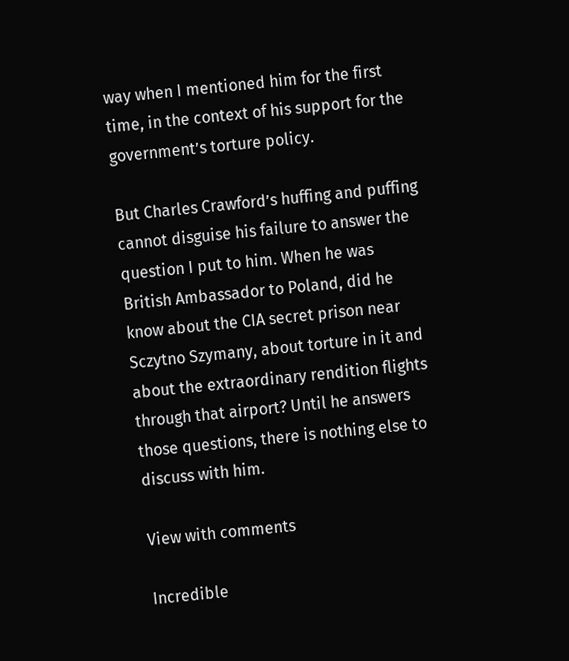way when I mentioned him for the first time, in the context of his support for the government’s torture policy.

But Charles Crawford’s huffing and puffing cannot disguise his failure to answer the question I put to him. When he was British Ambassador to Poland, did he know about the CIA secret prison near Sczytno Szymany, about torture in it and about the extraordinary rendition flights through that airport? Until he answers those questions, there is nothing else to discuss with him.

View with comments

Incredible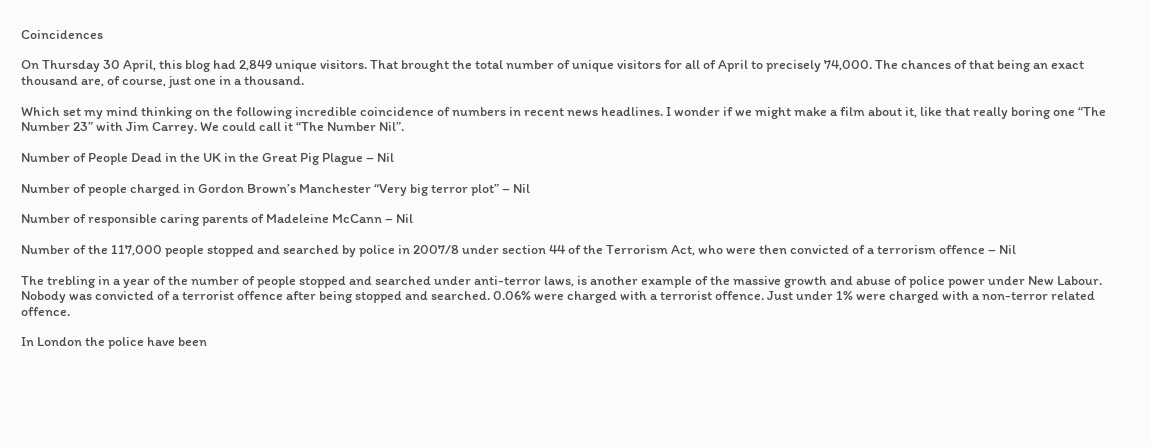Coincidences

On Thursday 30 April, this blog had 2,849 unique visitors. That brought the total number of unique visitors for all of April to precisely 74,000. The chances of that being an exact thousand are, of course, just one in a thousand.

Which set my mind thinking on the following incredible coincidence of numbers in recent news headlines. I wonder if we might make a film about it, like that really boring one “The Number 23” with Jim Carrey. We could call it “The Number Nil”.

Number of People Dead in the UK in the Great Pig Plague – Nil

Number of people charged in Gordon Brown’s Manchester “Very big terror plot” – Nil

Number of responsible caring parents of Madeleine McCann – Nil

Number of the 117,000 people stopped and searched by police in 2007/8 under section 44 of the Terrorism Act, who were then convicted of a terrorism offence – Nil

The trebling in a year of the number of people stopped and searched under anti-terror laws, is another example of the massive growth and abuse of police power under New Labour. Nobody was convicted of a terrorist offence after being stopped and searched. 0.06% were charged with a terrorist offence. Just under 1% were charged with a non-terror related offence.

In London the police have been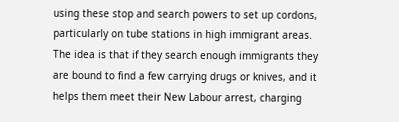using these stop and search powers to set up cordons, particularly on tube stations in high immigrant areas. The idea is that if they search enough immigrants they are bound to find a few carrying drugs or knives, and it helps them meet their New Labour arrest, charging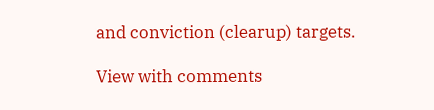and conviction (clearup) targets.

View with comments